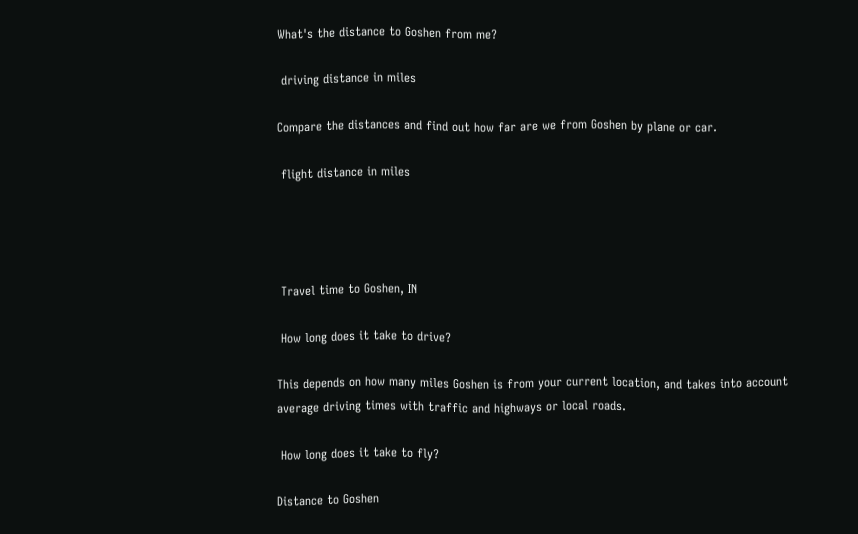What's the distance to Goshen from me?

 driving distance in miles

Compare the distances and find out how far are we from Goshen by plane or car.

 flight distance in miles




 Travel time to Goshen, IN

 How long does it take to drive?

This depends on how many miles Goshen is from your current location, and takes into account average driving times with traffic and highways or local roads.

 How long does it take to fly?

Distance to Goshen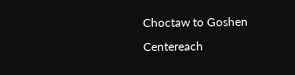Choctaw to Goshen
Centereach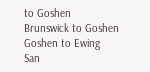to Goshen
Brunswick to Goshen
Goshen to Ewing
San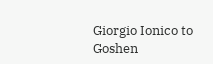Giorgio Ionico to Goshen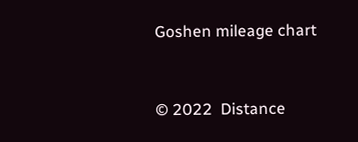Goshen mileage chart


© 2022  Distance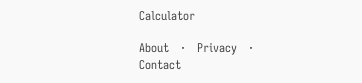Calculator

About   ·   Privacy   ·   Contact